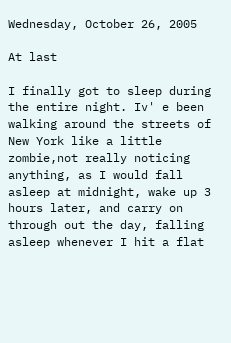Wednesday, October 26, 2005

At last

I finally got to sleep during the entire night. Iv' e been walking around the streets of New York like a little zombie,not really noticing anything, as I would fall asleep at midnight, wake up 3 hours later, and carry on through out the day, falling asleep whenever I hit a flat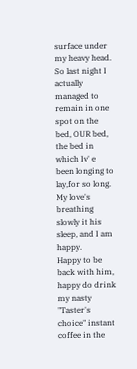surface under my heavy head.
So last night I actually managed to remain in one spot on the bed, OUR bed, the bed in which Iv' e been longing to lay,for so long.
My love's breathing slowly it his sleep, and I am happy.
Happy to be back with him, happy do drink my nasty "Taster's choice" instant coffee in the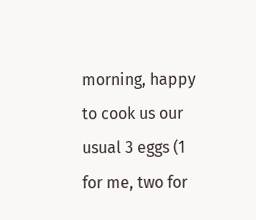morning, happy to cook us our usual 3 eggs (1 for me, two for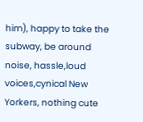him), happy to take the subway, be around noise, hassle,loud voices,cynical New Yorkers, nothing cute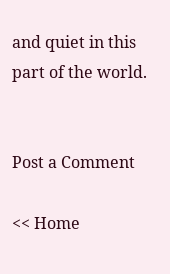and quiet in this part of the world.


Post a Comment

<< Home